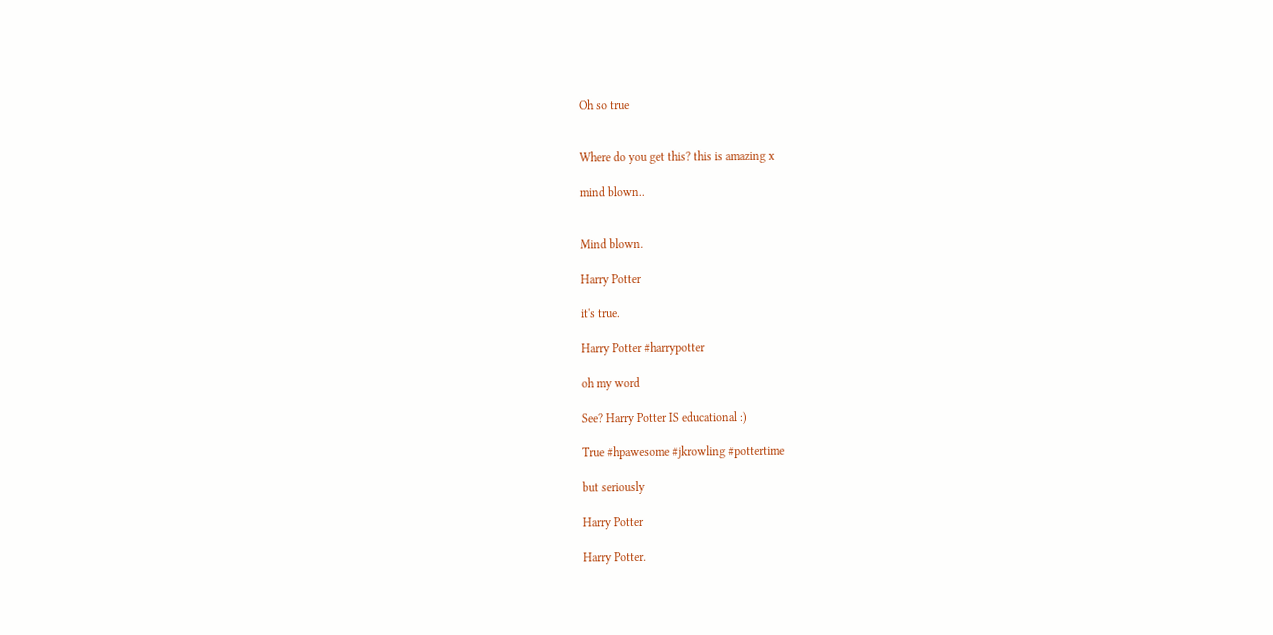Oh so true


Where do you get this? this is amazing x

mind blown..


Mind blown.

Harry Potter

it's true.

Harry Potter #harrypotter

oh my word

See? Harry Potter IS educational :)

True #hpawesome #jkrowling #pottertime

but seriously

Harry Potter

Harry Potter.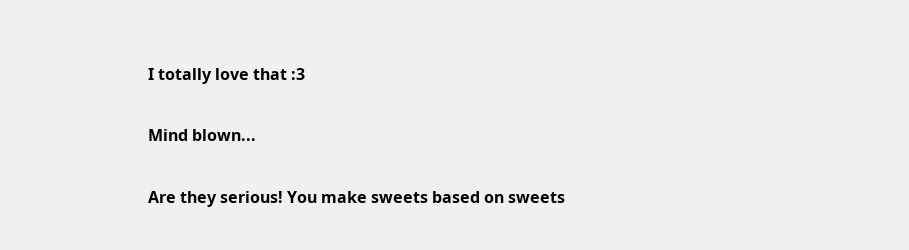I totally love that :3

Mind blown...

Are they serious! You make sweets based on sweets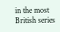in the most British series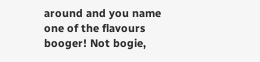around and you name one of the flavours booger! Not bogie,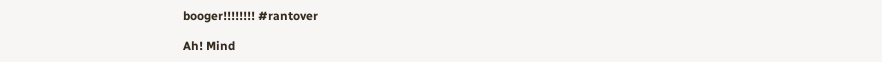booger!!!!!!!! #rantover

Ah! Mind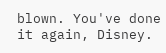blown. You've done it again, Disney.